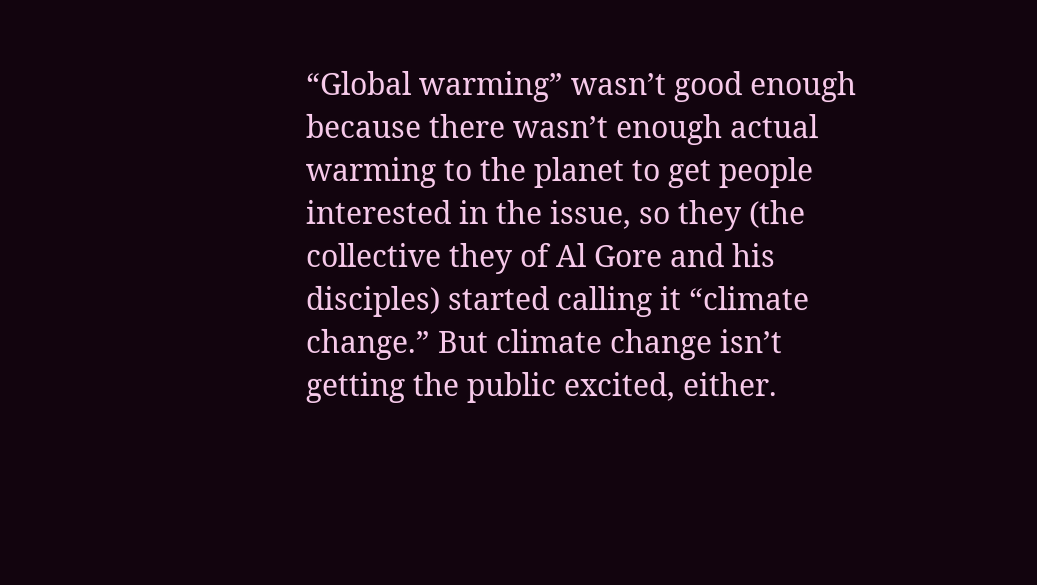“Global warming” wasn’t good enough because there wasn’t enough actual warming to the planet to get people interested in the issue, so they (the collective they of Al Gore and his disciples) started calling it “climate change.” But climate change isn’t getting the public excited, either.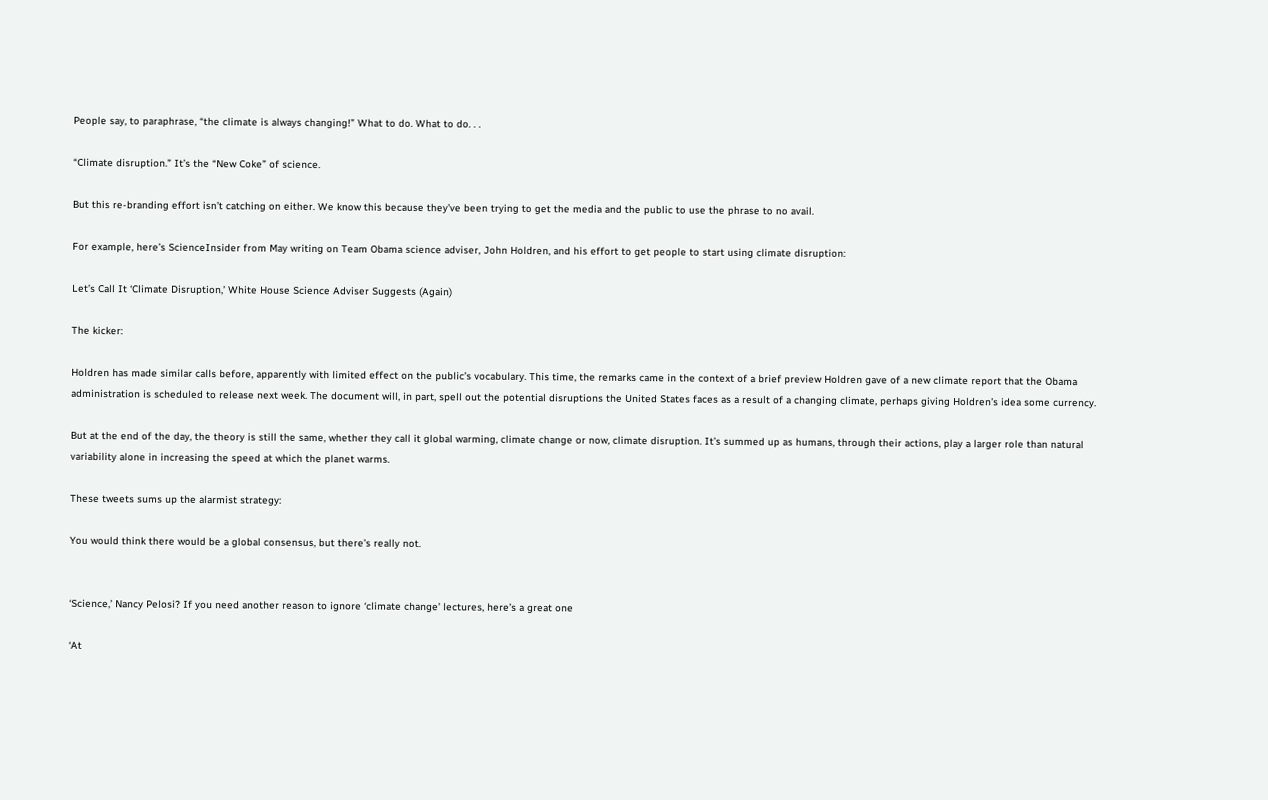People say, to paraphrase, “the climate is always changing!” What to do. What to do. . .

“Climate disruption.” It’s the “New Coke” of science.

But this re-branding effort isn’t catching on either. We know this because they’ve been trying to get the media and the public to use the phrase to no avail.

For example, here’s ScienceInsider from May writing on Team Obama science adviser, John Holdren, and his effort to get people to start using climate disruption:

Let’s Call It ‘Climate Disruption,’ White House Science Adviser Suggests (Again)

The kicker:

Holdren has made similar calls before, apparently with limited effect on the public’s vocabulary. This time, the remarks came in the context of a brief preview Holdren gave of a new climate report that the Obama administration is scheduled to release next week. The document will, in part, spell out the potential disruptions the United States faces as a result of a changing climate, perhaps giving Holdren’s idea some currency.

But at the end of the day, the theory is still the same, whether they call it global warming, climate change or now, climate disruption. It’s summed up as humans, through their actions, play a larger role than natural variability alone in increasing the speed at which the planet warms.

These tweets sums up the alarmist strategy:

You would think there would be a global consensus, but there’s really not.


‘Science,’ Nancy Pelosi? If you need another reason to ignore ‘climate change’ lectures, here’s a great one

‘At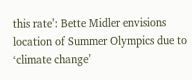this rate’: Bette Midler envisions location of Summer Olympics due to ‘climate change’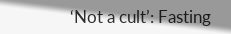‘Not a cult’: Fasting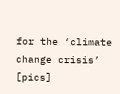for the ‘climate change crisis’ [pics]